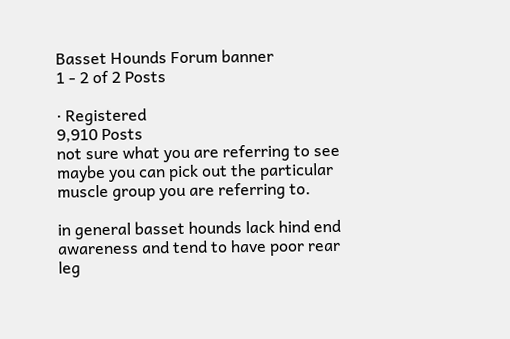Basset Hounds Forum banner
1 - 2 of 2 Posts

· Registered
9,910 Posts
not sure what you are referring to see maybe you can pick out the particular muscle group you are referring to.

in general basset hounds lack hind end awareness and tend to have poor rear leg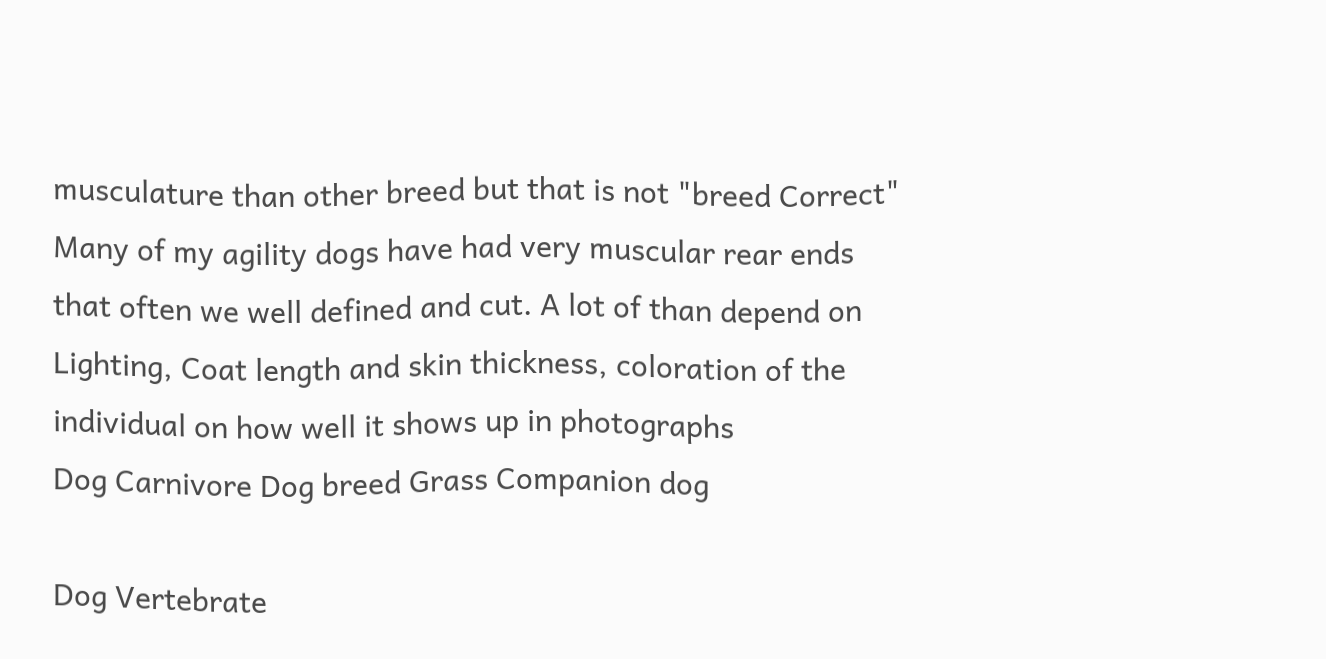musculature than other breed but that is not "breed Correct" Many of my agility dogs have had very muscular rear ends that often we well defined and cut. A lot of than depend on Lighting, Coat length and skin thickness, coloration of the individual on how well it shows up in photographs
Dog Carnivore Dog breed Grass Companion dog

Dog Vertebrate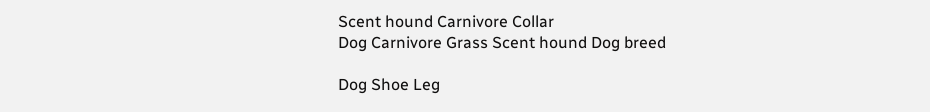Scent hound Carnivore Collar
Dog Carnivore Grass Scent hound Dog breed

Dog Shoe Leg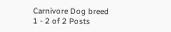Carnivore Dog breed
1 - 2 of 2 Posts